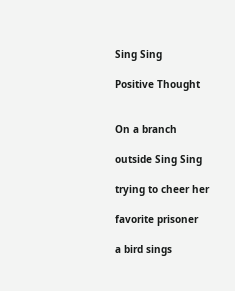Sing Sing

Positive Thought


On a branch

outside Sing Sing

trying to cheer her

favorite prisoner

a bird sings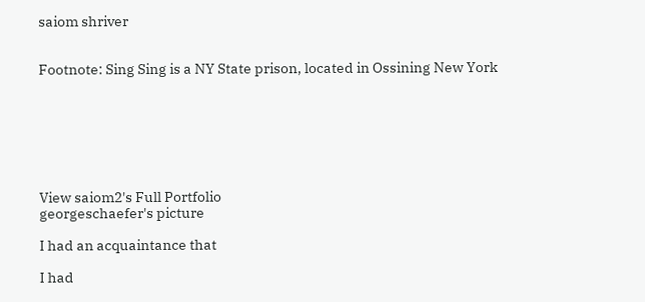saiom shriver


Footnote: Sing Sing is a NY State prison, located in Ossining New York







View saiom2's Full Portfolio
georgeschaefer's picture

I had an acquaintance that

I had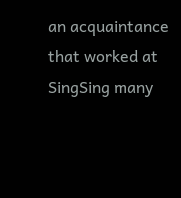an acquaintance that worked at SingSing many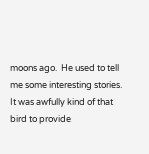moons ago.  He used to tell me some interesting stories.  It was awfully kind of that bird to provide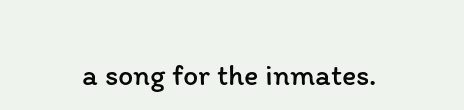a song for the inmates.